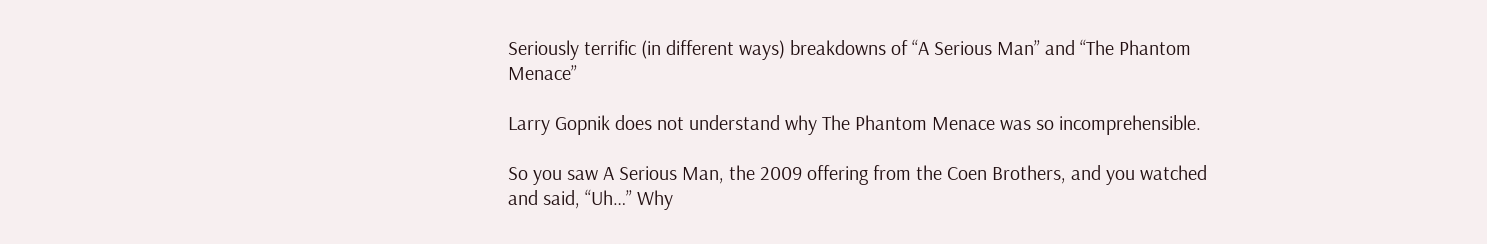Seriously terrific (in different ways) breakdowns of “A Serious Man” and “The Phantom Menace”

Larry Gopnik does not understand why The Phantom Menace was so incomprehensible.

So you saw A Serious Man, the 2009 offering from the Coen Brothers, and you watched and said, “Uh…” Why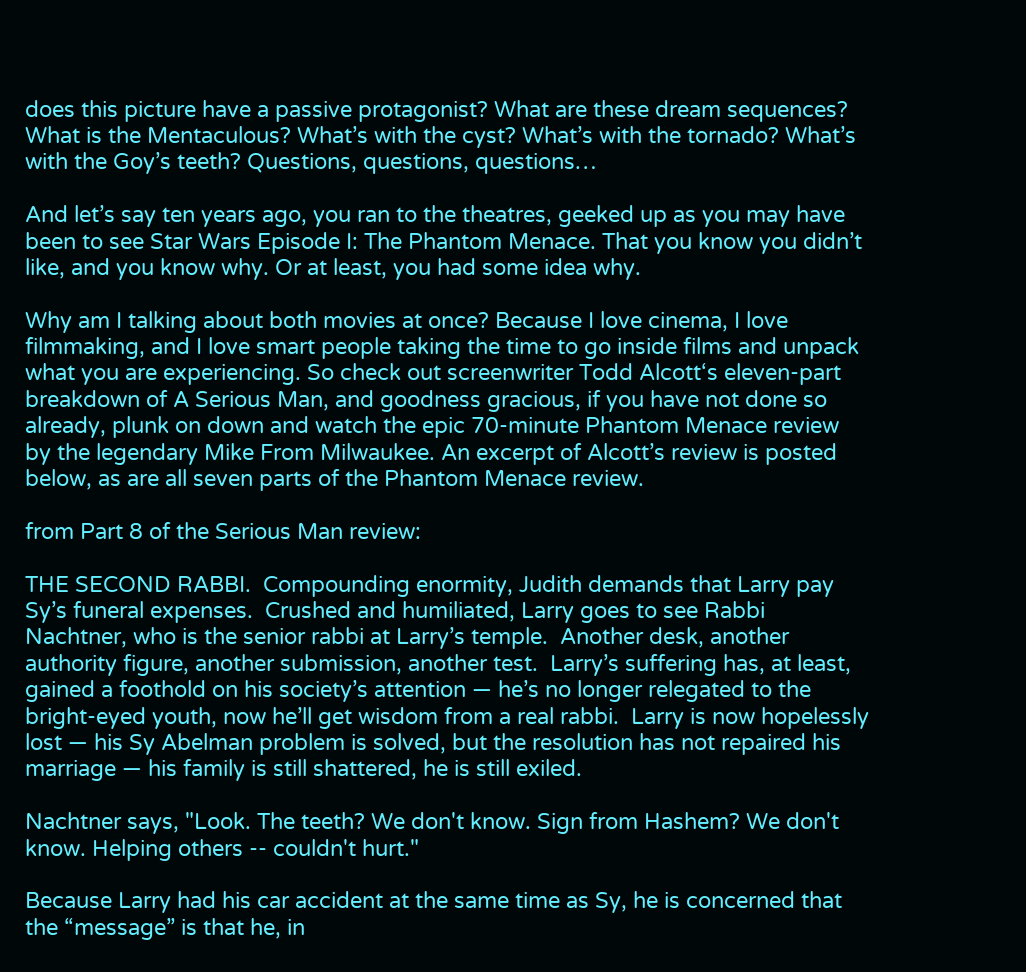does this picture have a passive protagonist? What are these dream sequences? What is the Mentaculous? What’s with the cyst? What’s with the tornado? What’s with the Goy’s teeth? Questions, questions, questions…

And let’s say ten years ago, you ran to the theatres, geeked up as you may have been to see Star Wars Episode I: The Phantom Menace. That you know you didn’t like, and you know why. Or at least, you had some idea why.

Why am I talking about both movies at once? Because I love cinema, I love filmmaking, and I love smart people taking the time to go inside films and unpack what you are experiencing. So check out screenwriter Todd Alcott‘s eleven-part breakdown of A Serious Man, and goodness gracious, if you have not done so already, plunk on down and watch the epic 70-minute Phantom Menace review by the legendary Mike From Milwaukee. An excerpt of Alcott’s review is posted below, as are all seven parts of the Phantom Menace review.

from Part 8 of the Serious Man review:

THE SECOND RABBI.  Compounding enormity, Judith demands that Larry pay Sy’s funeral expenses.  Crushed and humiliated, Larry goes to see Rabbi Nachtner, who is the senior rabbi at Larry’s temple.  Another desk, another authority figure, another submission, another test.  Larry’s suffering has, at least, gained a foothold on his society’s attention — he’s no longer relegated to the bright-eyed youth, now he’ll get wisdom from a real rabbi.  Larry is now hopelessly lost — his Sy Abelman problem is solved, but the resolution has not repaired his marriage — his family is still shattered, he is still exiled.

Nachtner says, "Look. The teeth? We don't know. Sign from Hashem? We don't know. Helping others -- couldn't hurt."

Because Larry had his car accident at the same time as Sy, he is concerned that the “message” is that he, in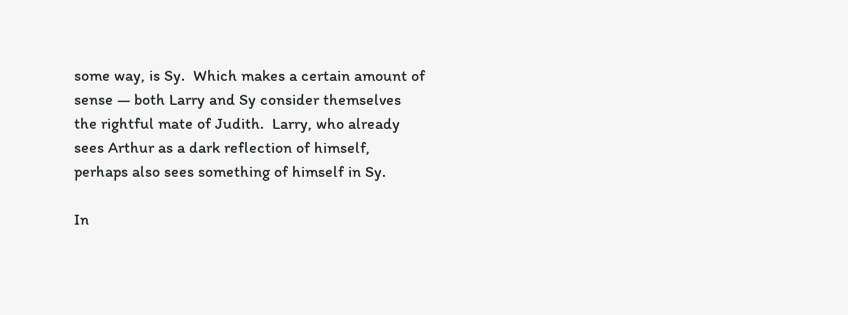some way, is Sy.  Which makes a certain amount of sense — both Larry and Sy consider themselves the rightful mate of Judith.  Larry, who already sees Arthur as a dark reflection of himself, perhaps also sees something of himself in Sy.

In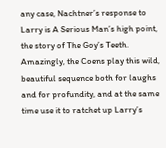any case, Nachtner’s response to Larry is A Serious Man’s high point, the story of The Goy’s Teeth.  Amazingly, the Coens play this wild, beautiful sequence both for laughs and for profundity, and at the same time use it to ratchet up Larry’s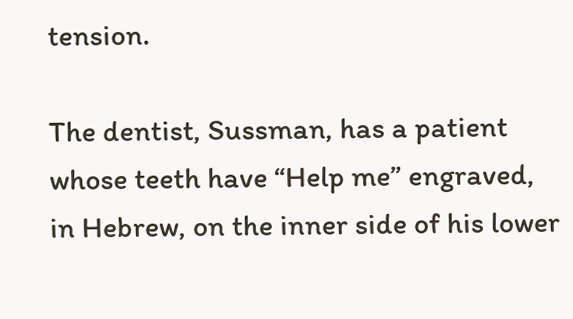tension.

The dentist, Sussman, has a patient whose teeth have “Help me” engraved, in Hebrew, on the inner side of his lower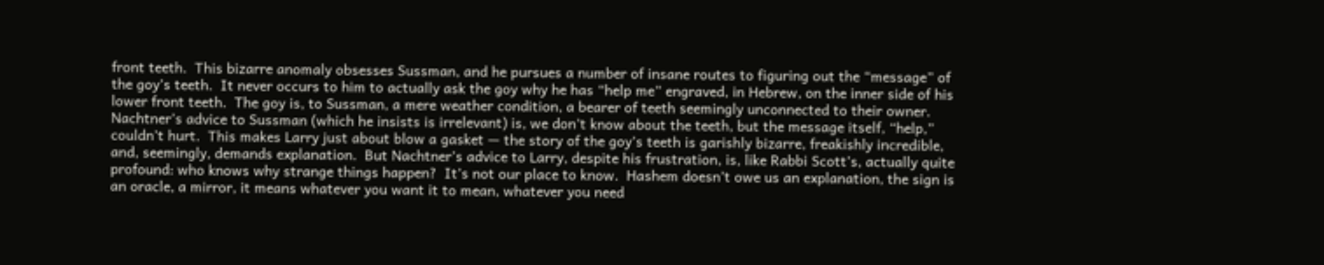front teeth.  This bizarre anomaly obsesses Sussman, and he pursues a number of insane routes to figuring out the “message” of the goy’s teeth.  It never occurs to him to actually ask the goy why he has “help me” engraved, in Hebrew, on the inner side of his lower front teeth.  The goy is, to Sussman, a mere weather condition, a bearer of teeth seemingly unconnected to their owner.  Nachtner’s advice to Sussman (which he insists is irrelevant) is, we don’t know about the teeth, but the message itself, “help,” couldn’t hurt.  This makes Larry just about blow a gasket — the story of the goy’s teeth is garishly bizarre, freakishly incredible, and, seemingly, demands explanation.  But Nachtner’s advice to Larry, despite his frustration, is, like Rabbi Scott’s, actually quite profound: who knows why strange things happen?  It’s not our place to know.  Hashem doesn’t owe us an explanation, the sign is an oracle, a mirror, it means whatever you want it to mean, whatever you need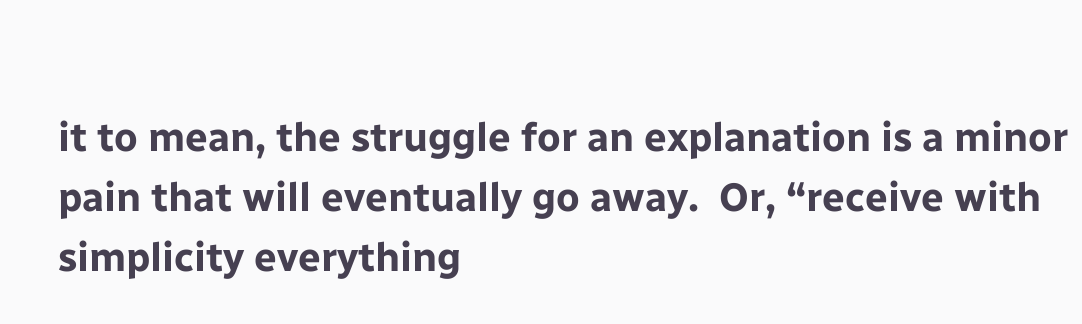it to mean, the struggle for an explanation is a minor pain that will eventually go away.  Or, “receive with simplicity everything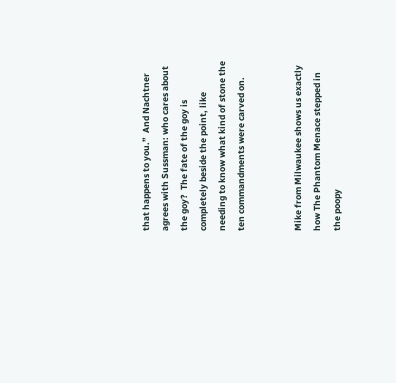that happens to you.”  And Nachtner agrees with Sussman: who cares about the goy?  The fate of the goy is completely beside the point, like needing to know what kind of stone the ten commandments were carved on.


Mike from Milwaukee shows us exactly how The Phantom Menace stepped in the poopy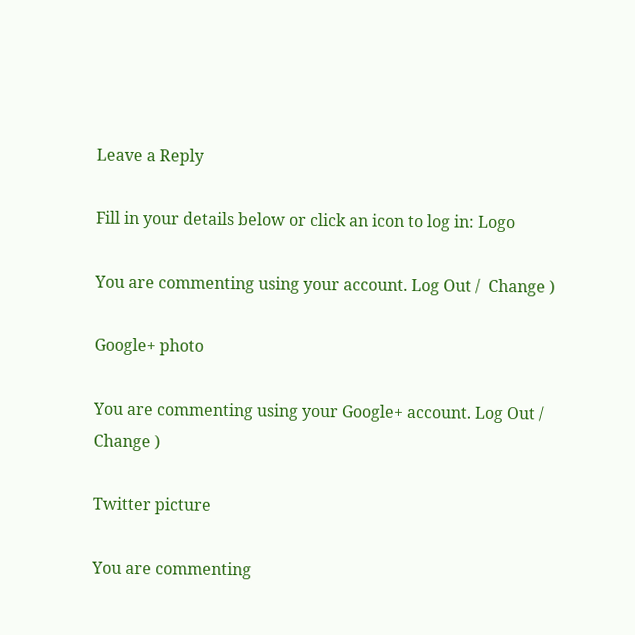Leave a Reply

Fill in your details below or click an icon to log in: Logo

You are commenting using your account. Log Out /  Change )

Google+ photo

You are commenting using your Google+ account. Log Out /  Change )

Twitter picture

You are commenting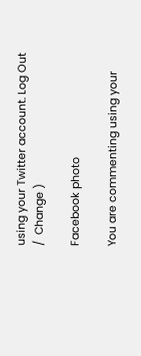using your Twitter account. Log Out /  Change )

Facebook photo

You are commenting using your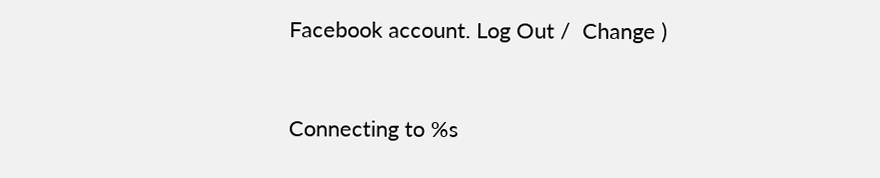Facebook account. Log Out /  Change )


Connecting to %s